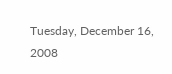Tuesday, December 16, 2008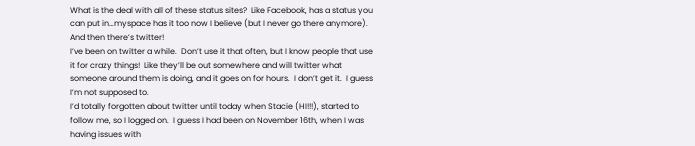What is the deal with all of these status sites?  Like Facebook, has a status you can put in…myspace has it too now I believe (but I never go there anymore).  And then there’s twitter!
I’ve been on twitter a while.  Don’t use it that often, but I know people that use it for crazy things!  Like they’ll be out somewhere and will twitter what someone around them is doing, and it goes on for hours.  I don’t get it.  I guess I’m not supposed to.
I’d totally forgotten about twitter until today when Stacie (HI!!!), started to follow me, so I logged on.  I guess I had been on November 16th, when I was having issues with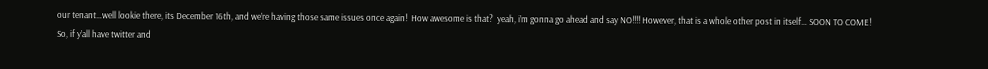our tenant…well lookie there, its December 16th, and we’re having those same issues once again!  How awesome is that?  yeah, i’m gonna go ahead and say NO!!!! However, that is a whole other post in itself… SOON TO COME!
So, if y’all have twitter and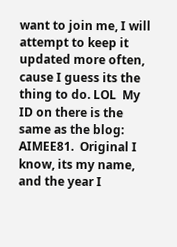want to join me, I will attempt to keep it updated more often, cause I guess its the thing to do. LOL  My ID on there is the same as the blog: AIMEE81.  Original I know, its my name, and the year I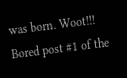was born. Woot!!!
Bored post #1 of the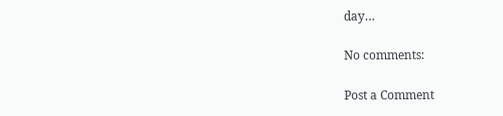day…

No comments:

Post a Comment